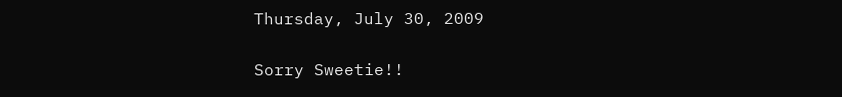Thursday, July 30, 2009

Sorry Sweetie!!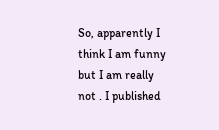So, apparently I think I am funny but I am really not . I published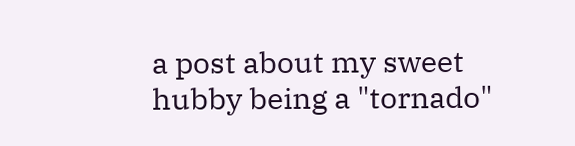a post about my sweet hubby being a "tornado"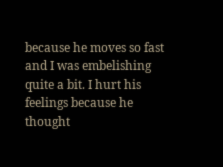because he moves so fast and I was embelishing quite a bit. I hurt his feelings because he thought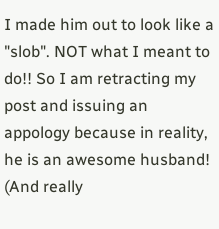I made him out to look like a "slob". NOT what I meant to do!! So I am retracting my post and issuing an appology because in reality, he is an awesome husband! (And really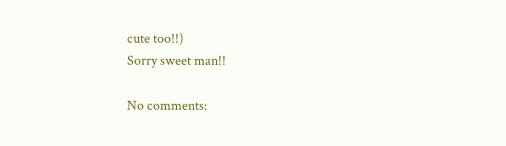cute too!!)
Sorry sweet man!!

No comments: